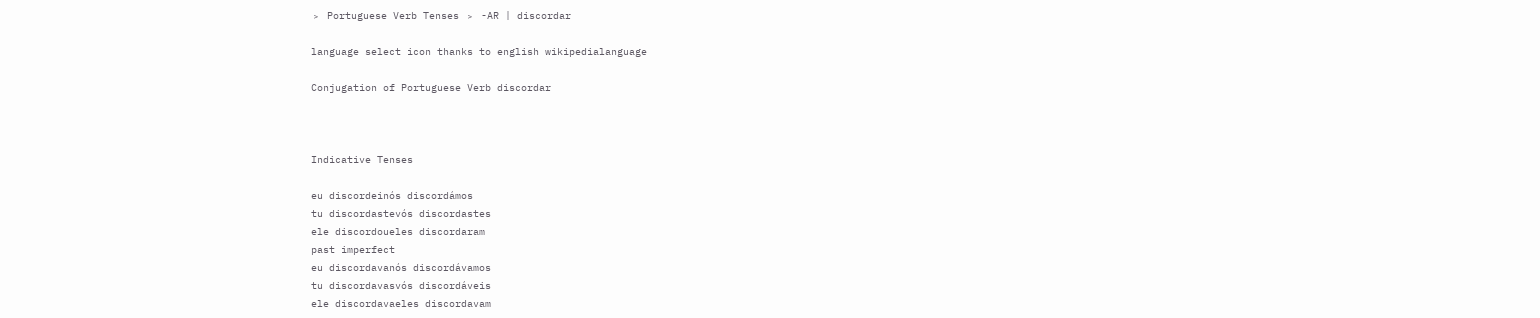﹥ Portuguese Verb Tenses ﹥ -AR | discordar

language select icon thanks to english wikipedialanguage

Conjugation of Portuguese Verb discordar



Indicative Tenses

eu discordeinós discordámos
tu discordastevós discordastes
ele discordoueles discordaram
past imperfect
eu discordavanós discordávamos
tu discordavasvós discordáveis
ele discordavaeles discordavam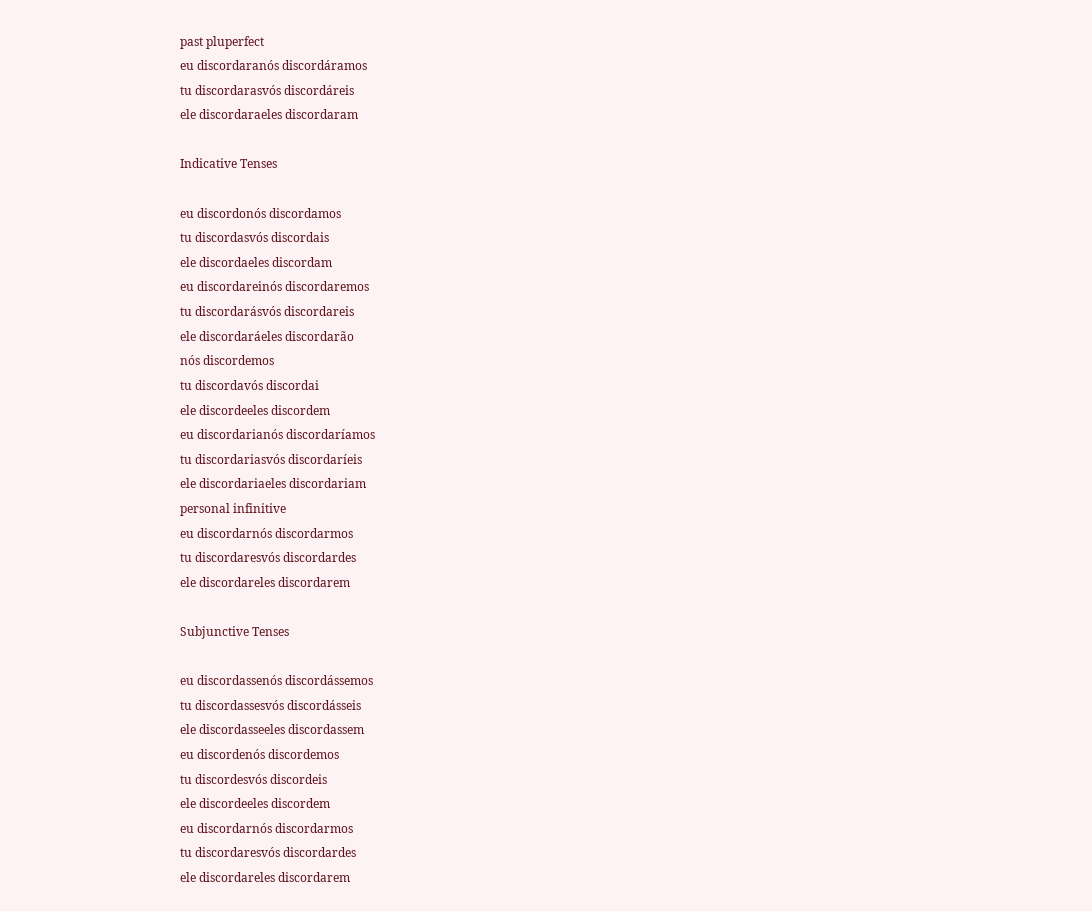past pluperfect
eu discordaranós discordáramos
tu discordarasvós discordáreis
ele discordaraeles discordaram

Indicative Tenses

eu discordonós discordamos
tu discordasvós discordais
ele discordaeles discordam
eu discordareinós discordaremos
tu discordarásvós discordareis
ele discordaráeles discordarão
nós discordemos
tu discordavós discordai
ele discordeeles discordem
eu discordarianós discordaríamos
tu discordariasvós discordaríeis
ele discordariaeles discordariam
personal infinitive
eu discordarnós discordarmos
tu discordaresvós discordardes
ele discordareles discordarem

Subjunctive Tenses

eu discordassenós discordássemos
tu discordassesvós discordásseis
ele discordasseeles discordassem
eu discordenós discordemos
tu discordesvós discordeis
ele discordeeles discordem
eu discordarnós discordarmos
tu discordaresvós discordardes
ele discordareles discordarem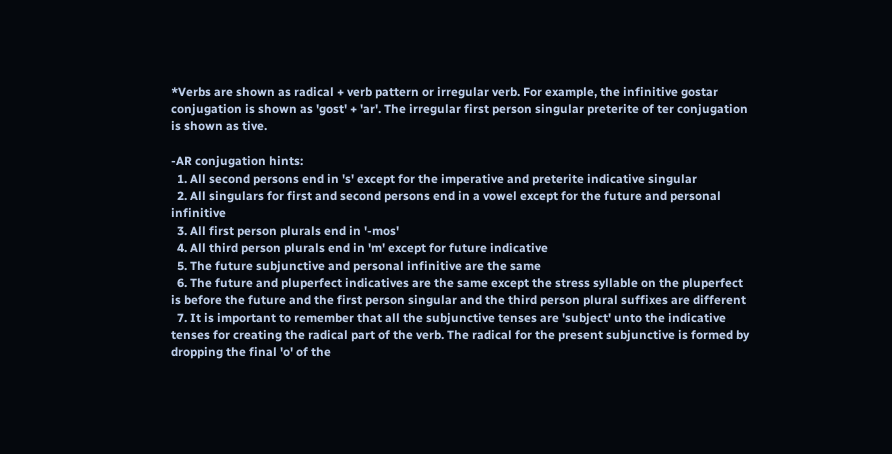*Verbs are shown as radical + verb pattern or irregular verb. For example, the infinitive gostar conjugation is shown as 'gost' + 'ar'. The irregular first person singular preterite of ter conjugation is shown as tive.

-AR conjugation hints:
  1. All second persons end in 's' except for the imperative and preterite indicative singular
  2. All singulars for first and second persons end in a vowel except for the future and personal infinitive
  3. All first person plurals end in '-mos'
  4. All third person plurals end in 'm' except for future indicative
  5. The future subjunctive and personal infinitive are the same
  6. The future and pluperfect indicatives are the same except the stress syllable on the pluperfect is before the future and the first person singular and the third person plural suffixes are different
  7. It is important to remember that all the subjunctive tenses are 'subject' unto the indicative tenses for creating the radical part of the verb. The radical for the present subjunctive is formed by dropping the final 'o' of the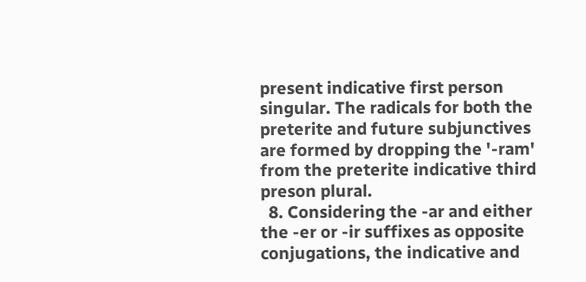present indicative first person singular. The radicals for both the preterite and future subjunctives are formed by dropping the '-ram' from the preterite indicative third preson plural.
  8. Considering the -ar and either the -er or -ir suffixes as opposite conjugations, the indicative and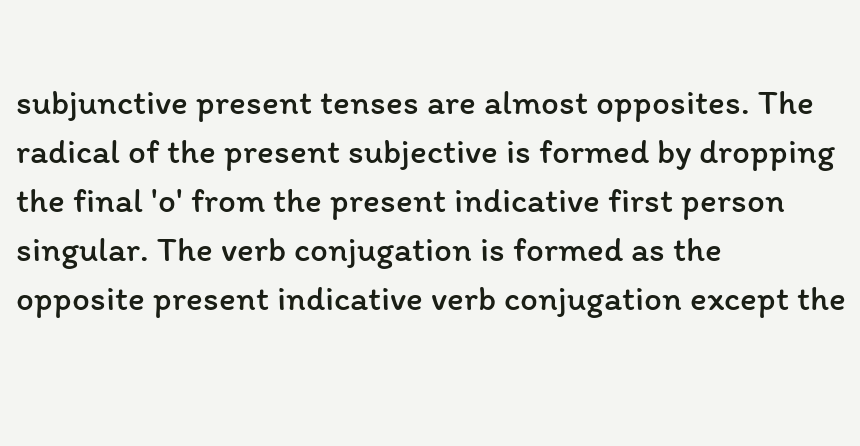subjunctive present tenses are almost opposites. The radical of the present subjective is formed by dropping the final 'o' from the present indicative first person singular. The verb conjugation is formed as the opposite present indicative verb conjugation except the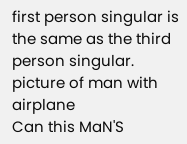first person singular is the same as the third person singular.
picture of man with airplane
Can this MaN'S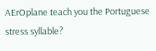AErOplane teach you the Portuguese stress syllable?